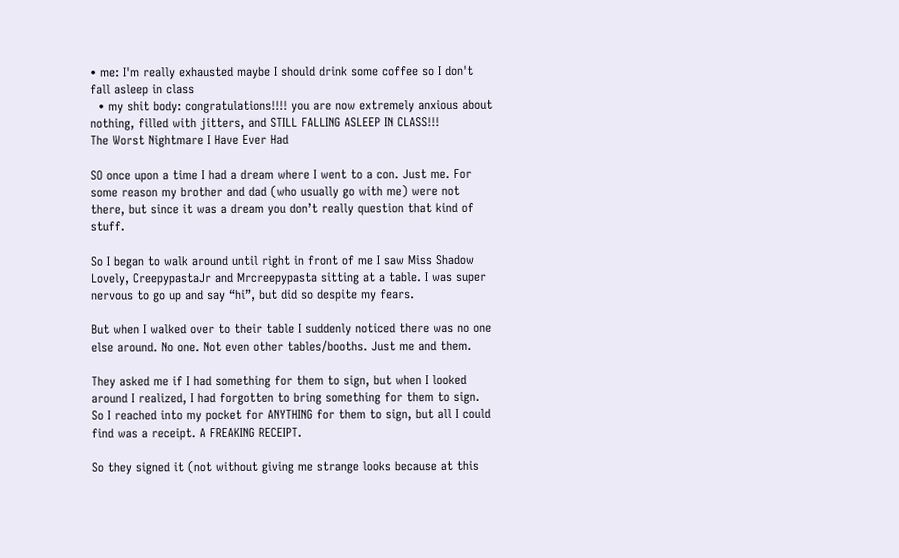• me: I'm really exhausted maybe I should drink some coffee so I don't fall asleep in class
  • my shit body: congratulations!!!! you are now extremely anxious about nothing, filled with jitters, and STILL FALLING ASLEEP IN CLASS!!!
The Worst Nightmare I Have Ever Had

SO once upon a time I had a dream where I went to a con. Just me. For some reason my brother and dad (who usually go with me) were not there, but since it was a dream you don’t really question that kind of stuff.

So I began to walk around until right in front of me I saw Miss Shadow Lovely, CreepypastaJr and Mrcreepypasta sitting at a table. I was super nervous to go up and say “hi”, but did so despite my fears.

But when I walked over to their table I suddenly noticed there was no one else around. No one. Not even other tables/booths. Just me and them.

They asked me if I had something for them to sign, but when I looked around I realized, I had forgotten to bring something for them to sign. So I reached into my pocket for ANYTHING for them to sign, but all I could find was a receipt. A FREAKING RECEIPT.

So they signed it (not without giving me strange looks because at this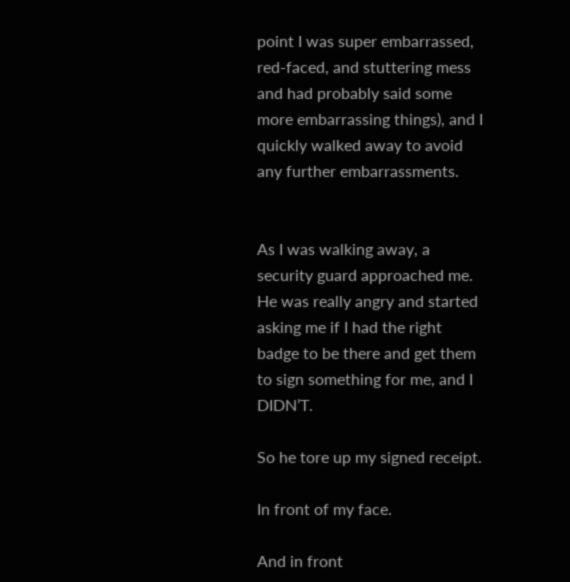point I was super embarrassed, red-faced, and stuttering mess and had probably said some more embarrassing things), and I quickly walked away to avoid any further embarrassments.


As I was walking away, a security guard approached me. He was really angry and started asking me if I had the right badge to be there and get them to sign something for me, and I DIDN’T.

So he tore up my signed receipt.

In front of my face.

And in front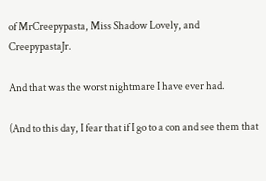of MrCreepypasta, Miss Shadow Lovely, and CreepypastaJr.

And that was the worst nightmare I have ever had.

(And to this day, I fear that if I go to a con and see them that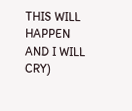THIS WILL HAPPEN AND I WILL CRY)